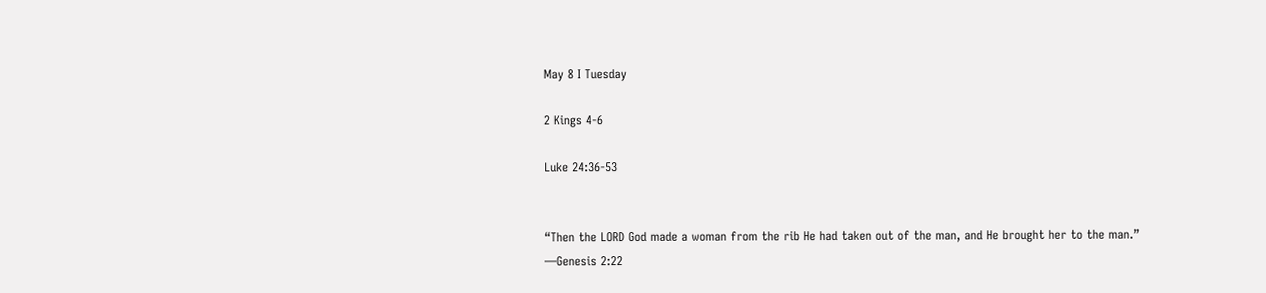May 8 I Tuesday

2 Kings 4-6

Luke 24:36-53


“Then the LORD God made a woman from the rib He had taken out of the man, and He brought her to the man.”
—Genesis 2:22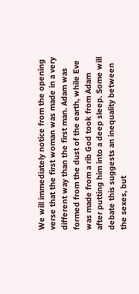We will immediately notice from the opening verse that the first woman was made in a very different way than the first man. Adam was formed from the dust of the earth, while Eve was made from a rib God took from Adam after putting him into a deep sleep. Some will debate this suggests an inequality between the sexes, but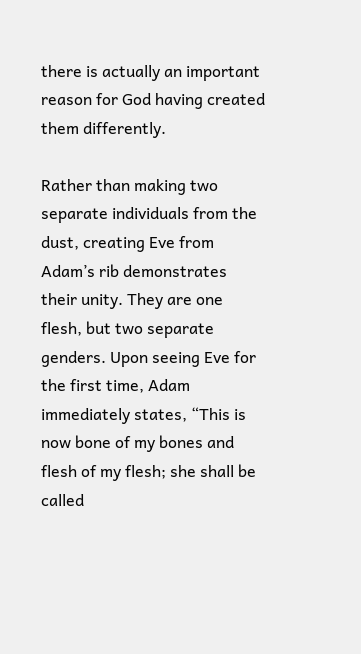there is actually an important reason for God having created them differently.

Rather than making two separate individuals from the dust, creating Eve from Adam’s rib demonstrates their unity. They are one flesh, but two separate genders. Upon seeing Eve for the first time, Adam immediately states, “This is now bone of my bones and flesh of my flesh; she shall be called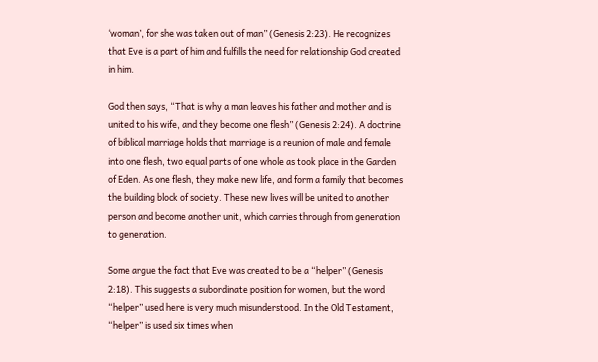‘woman’, for she was taken out of man” (Genesis 2:23). He recognizes that Eve is a part of him and fulfills the need for relationship God created in him.

God then says, “That is why a man leaves his father and mother and is united to his wife, and they become one flesh” (Genesis 2:24). A doctrine of biblical marriage holds that marriage is a reunion of male and female into one flesh, two equal parts of one whole as took place in the Garden of Eden. As one flesh, they make new life, and form a family that becomes the building block of society. These new lives will be united to another person and become another unit, which carries through from generation to generation.

Some argue the fact that Eve was created to be a “helper” (Genesis 2:18). This suggests a subordinate position for women, but the word “helper” used here is very much misunderstood. In the Old Testament, “helper” is used six times when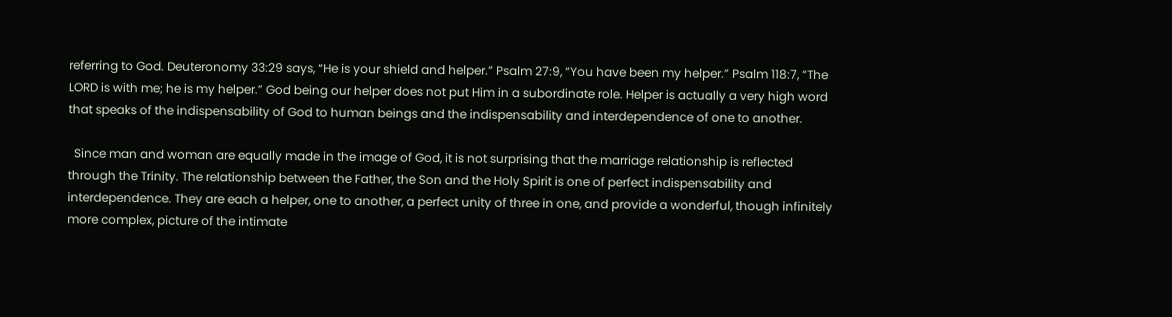referring to God. Deuteronomy 33:29 says, “He is your shield and helper.” Psalm 27:9, “You have been my helper.” Psalm 118:7, “The LORD is with me; he is my helper.” God being our helper does not put Him in a subordinate role. Helper is actually a very high word that speaks of the indispensability of God to human beings and the indispensability and interdependence of one to another.

  Since man and woman are equally made in the image of God, it is not surprising that the marriage relationship is reflected through the Trinity. The relationship between the Father, the Son and the Holy Spirit is one of perfect indispensability and interdependence. They are each a helper, one to another, a perfect unity of three in one, and provide a wonderful, though infinitely more complex, picture of the intimate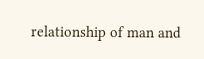relationship of man and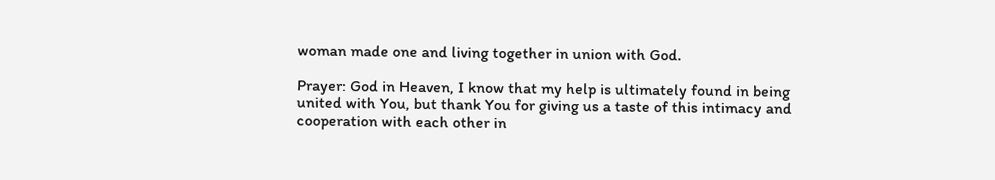woman made one and living together in union with God.

Prayer: God in Heaven, I know that my help is ultimately found in being united with You, but thank You for giving us a taste of this intimacy and cooperation with each other in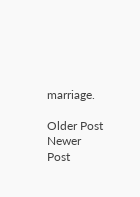marriage.

Older Post Newer Post